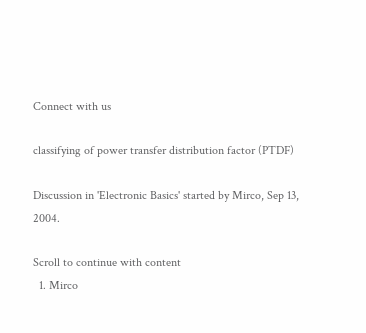Connect with us

classifying of power transfer distribution factor (PTDF)

Discussion in 'Electronic Basics' started by Mirco, Sep 13, 2004.

Scroll to continue with content
  1. Mirco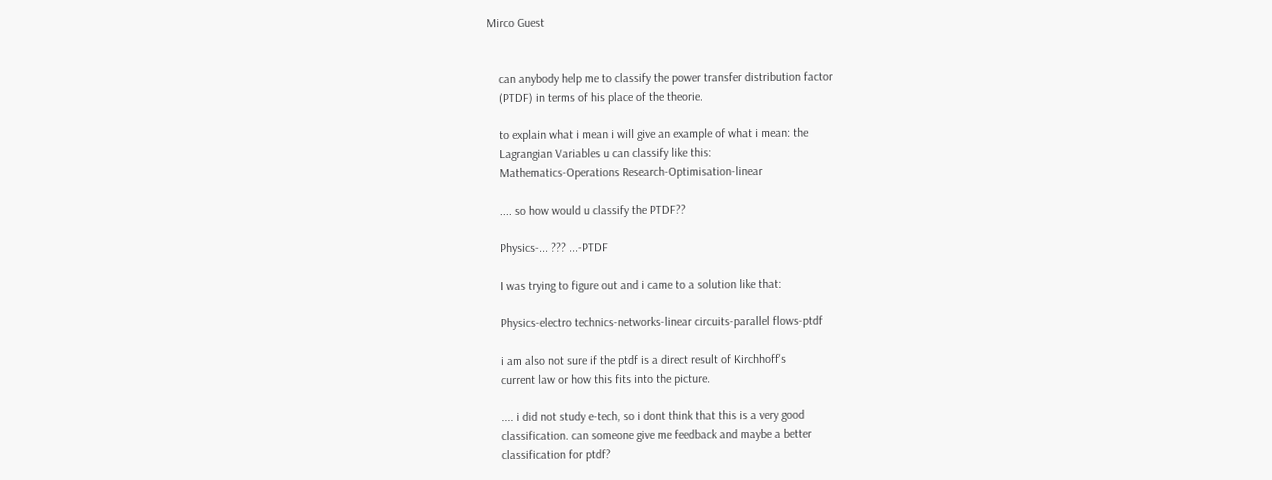Mirco Guest


    can anybody help me to classify the power transfer distribution factor
    (PTDF) in terms of his place of the theorie.

    to explain what i mean i will give an example of what i mean: the
    Lagrangian Variables u can classify like this:
    Mathematics-Operations Research-Optimisation-linear

    .... so how would u classify the PTDF??

    Physics-... ??? ...-PTDF

    I was trying to figure out and i came to a solution like that:

    Physics-electro technics-networks-linear circuits-parallel flows-ptdf

    i am also not sure if the ptdf is a direct result of Kirchhoff's
    current law or how this fits into the picture.

    .... i did not study e-tech, so i dont think that this is a very good
    classification. can someone give me feedback and maybe a better
    classification for ptdf?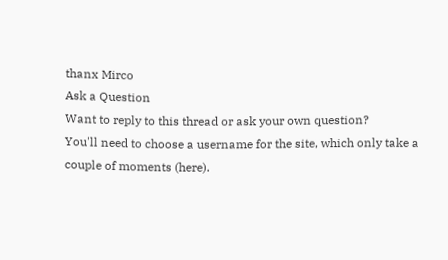thanx Mirco
Ask a Question
Want to reply to this thread or ask your own question?
You'll need to choose a username for the site, which only take a couple of moments (here).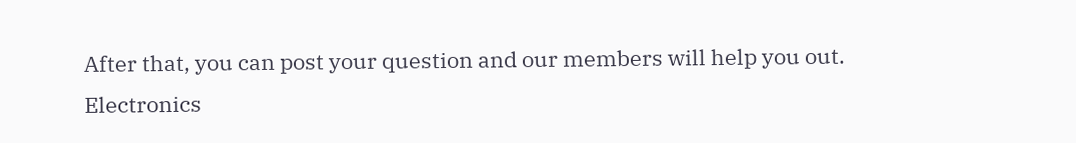After that, you can post your question and our members will help you out.
Electronics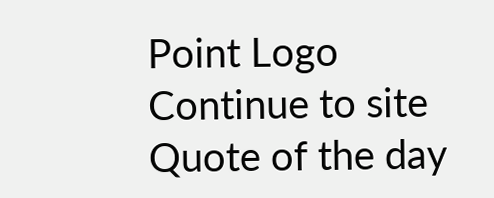Point Logo
Continue to site
Quote of the day